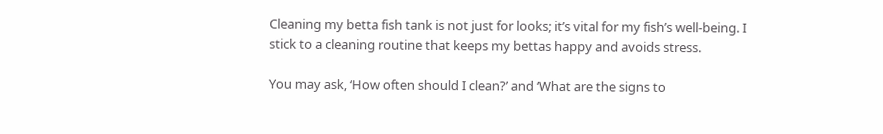Cleaning my betta fish tank is not just for looks; it’s vital for my fish’s well-being. I stick to a cleaning routine that keeps my bettas happy and avoids stress.

You may ask, ‘How often should I clean?’ and ‘What are the signs to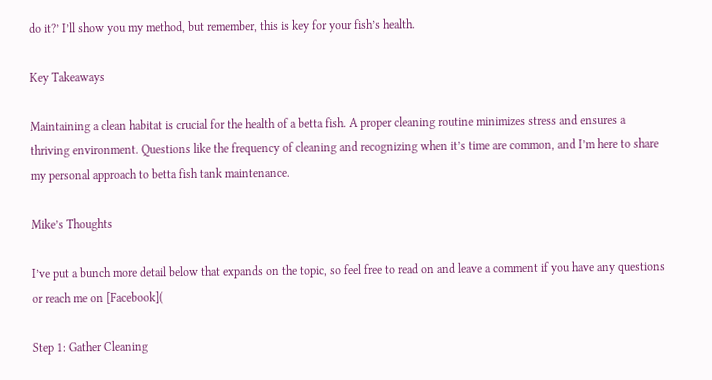do it?’ I’ll show you my method, but remember, this is key for your fish’s health.

Key Takeaways

Maintaining a clean habitat is crucial for the health of a betta fish. A proper cleaning routine minimizes stress and ensures a thriving environment. Questions like the frequency of cleaning and recognizing when it’s time are common, and I’m here to share my personal approach to betta fish tank maintenance.

Mike’s Thoughts

I’ve put a bunch more detail below that expands on the topic, so feel free to read on and leave a comment if you have any questions or reach me on [Facebook](

Step 1: Gather Cleaning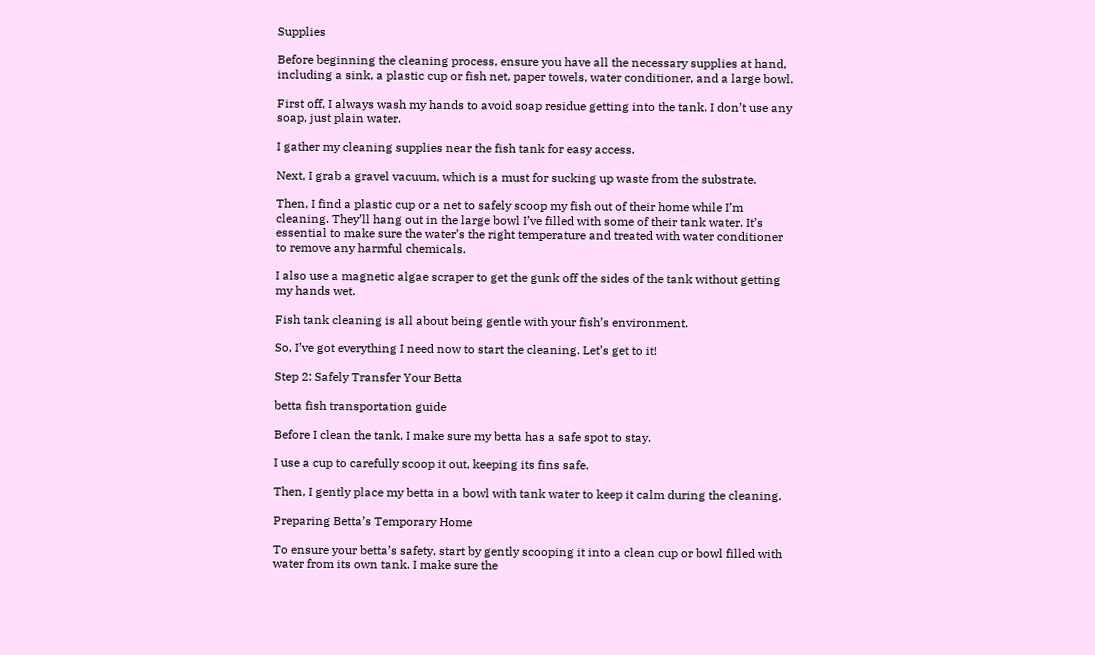Supplies

Before beginning the cleaning process, ensure you have all the necessary supplies at hand, including a sink, a plastic cup or fish net, paper towels, water conditioner, and a large bowl.

First off, I always wash my hands to avoid soap residue getting into the tank. I don’t use any soap, just plain water.

I gather my cleaning supplies near the fish tank for easy access.

Next, I grab a gravel vacuum, which is a must for sucking up waste from the substrate.

Then, I find a plastic cup or a net to safely scoop my fish out of their home while I’m cleaning. They’ll hang out in the large bowl I’ve filled with some of their tank water. It’s essential to make sure the water’s the right temperature and treated with water conditioner to remove any harmful chemicals.

I also use a magnetic algae scraper to get the gunk off the sides of the tank without getting my hands wet.

Fish tank cleaning is all about being gentle with your fish’s environment.

So, I’ve got everything I need now to start the cleaning. Let’s get to it!

Step 2: Safely Transfer Your Betta

betta fish transportation guide

Before I clean the tank, I make sure my betta has a safe spot to stay.

I use a cup to carefully scoop it out, keeping its fins safe.

Then, I gently place my betta in a bowl with tank water to keep it calm during the cleaning.

Preparing Betta’s Temporary Home

To ensure your betta’s safety, start by gently scooping it into a clean cup or bowl filled with water from its own tank. I make sure the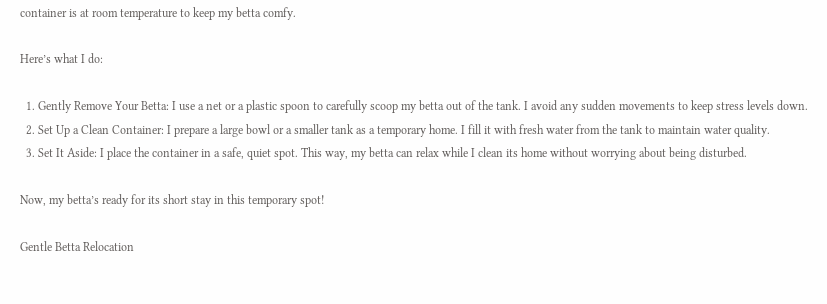container is at room temperature to keep my betta comfy.

Here’s what I do:

  1. Gently Remove Your Betta: I use a net or a plastic spoon to carefully scoop my betta out of the tank. I avoid any sudden movements to keep stress levels down.
  2. Set Up a Clean Container: I prepare a large bowl or a smaller tank as a temporary home. I fill it with fresh water from the tank to maintain water quality.
  3. Set It Aside: I place the container in a safe, quiet spot. This way, my betta can relax while I clean its home without worrying about being disturbed.

Now, my betta’s ready for its short stay in this temporary spot!

Gentle Betta Relocation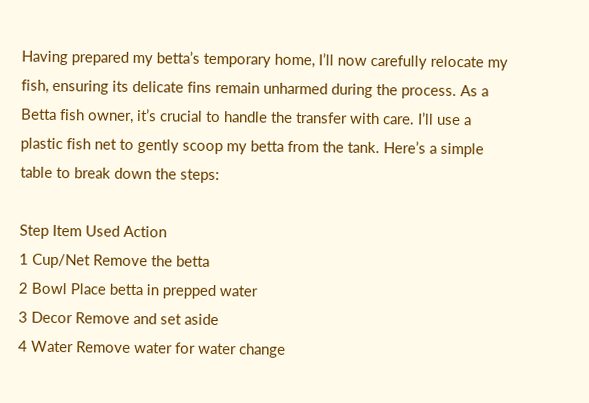Having prepared my betta’s temporary home, I’ll now carefully relocate my fish, ensuring its delicate fins remain unharmed during the process. As a Betta fish owner, it’s crucial to handle the transfer with care. I’ll use a plastic fish net to gently scoop my betta from the tank. Here’s a simple table to break down the steps:

Step Item Used Action
1 Cup/Net Remove the betta
2 Bowl Place betta in prepped water
3 Decor Remove and set aside
4 Water Remove water for water change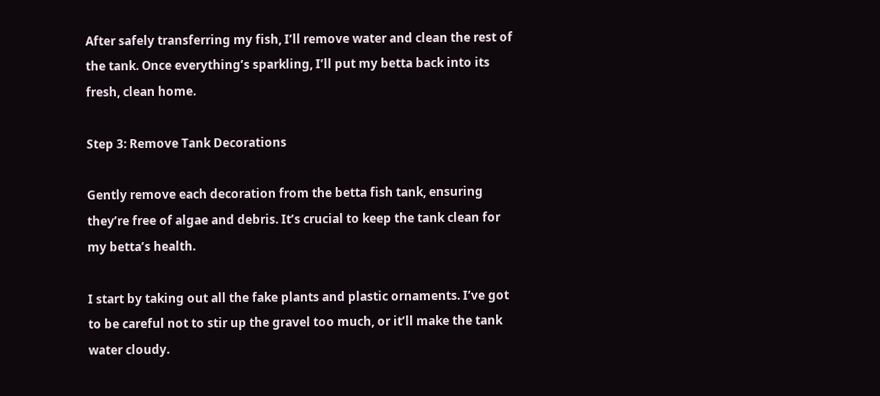After safely transferring my fish, I’ll remove water and clean the rest of the tank. Once everything’s sparkling, I’ll put my betta back into its fresh, clean home.

Step 3: Remove Tank Decorations

Gently remove each decoration from the betta fish tank, ensuring they’re free of algae and debris. It’s crucial to keep the tank clean for my betta’s health.

I start by taking out all the fake plants and plastic ornaments. I’ve got to be careful not to stir up the gravel too much, or it’ll make the tank water cloudy.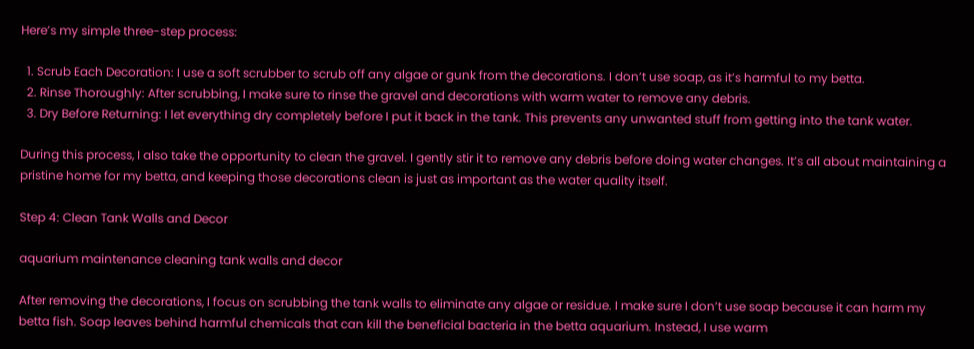Here’s my simple three-step process:

  1. Scrub Each Decoration: I use a soft scrubber to scrub off any algae or gunk from the decorations. I don’t use soap, as it’s harmful to my betta.
  2. Rinse Thoroughly: After scrubbing, I make sure to rinse the gravel and decorations with warm water to remove any debris.
  3. Dry Before Returning: I let everything dry completely before I put it back in the tank. This prevents any unwanted stuff from getting into the tank water.

During this process, I also take the opportunity to clean the gravel. I gently stir it to remove any debris before doing water changes. It’s all about maintaining a pristine home for my betta, and keeping those decorations clean is just as important as the water quality itself.

Step 4: Clean Tank Walls and Decor

aquarium maintenance cleaning tank walls and decor

After removing the decorations, I focus on scrubbing the tank walls to eliminate any algae or residue. I make sure I don’t use soap because it can harm my betta fish. Soap leaves behind harmful chemicals that can kill the beneficial bacteria in the betta aquarium. Instead, I use warm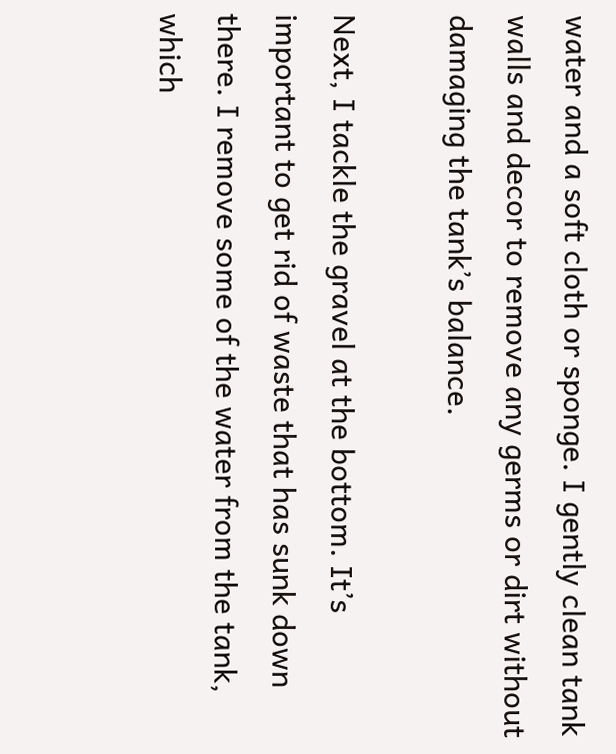water and a soft cloth or sponge. I gently clean tank walls and decor to remove any germs or dirt without damaging the tank’s balance.

Next, I tackle the gravel at the bottom. It’s important to get rid of waste that has sunk down there. I remove some of the water from the tank, which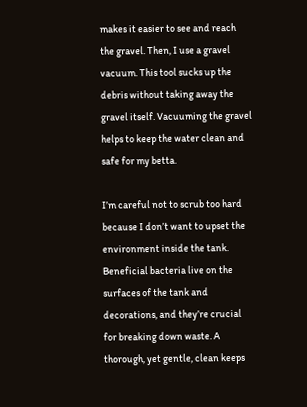makes it easier to see and reach the gravel. Then, I use a gravel vacuum. This tool sucks up the debris without taking away the gravel itself. Vacuuming the gravel helps to keep the water clean and safe for my betta.

I’m careful not to scrub too hard because I don’t want to upset the environment inside the tank. Beneficial bacteria live on the surfaces of the tank and decorations, and they’re crucial for breaking down waste. A thorough, yet gentle, clean keeps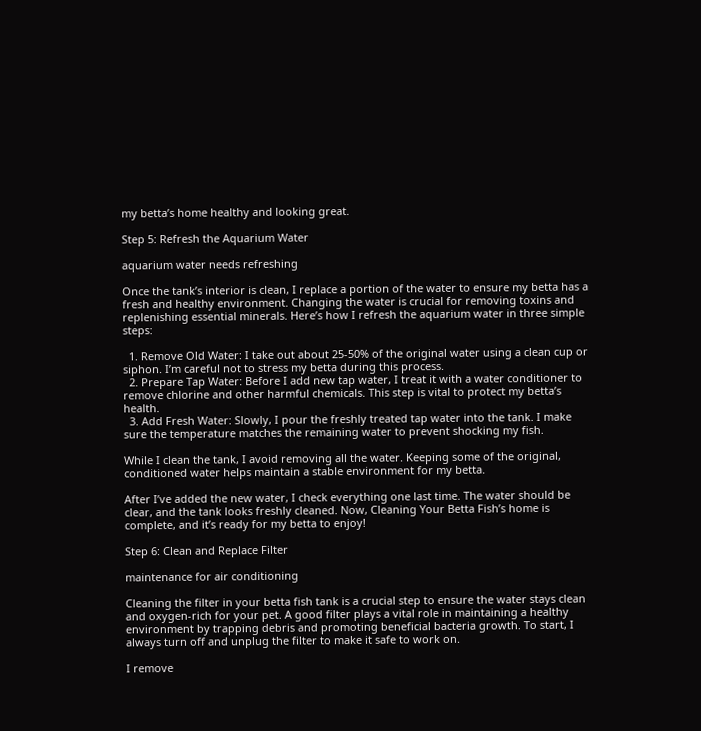my betta’s home healthy and looking great.

Step 5: Refresh the Aquarium Water

aquarium water needs refreshing

Once the tank’s interior is clean, I replace a portion of the water to ensure my betta has a fresh and healthy environment. Changing the water is crucial for removing toxins and replenishing essential minerals. Here’s how I refresh the aquarium water in three simple steps:

  1. Remove Old Water: I take out about 25-50% of the original water using a clean cup or siphon. I’m careful not to stress my betta during this process.
  2. Prepare Tap Water: Before I add new tap water, I treat it with a water conditioner to remove chlorine and other harmful chemicals. This step is vital to protect my betta’s health.
  3. Add Fresh Water: Slowly, I pour the freshly treated tap water into the tank. I make sure the temperature matches the remaining water to prevent shocking my fish.

While I clean the tank, I avoid removing all the water. Keeping some of the original, conditioned water helps maintain a stable environment for my betta.

After I’ve added the new water, I check everything one last time. The water should be clear, and the tank looks freshly cleaned. Now, Cleaning Your Betta Fish’s home is complete, and it’s ready for my betta to enjoy!

Step 6: Clean and Replace Filter

maintenance for air conditioning

Cleaning the filter in your betta fish tank is a crucial step to ensure the water stays clean and oxygen-rich for your pet. A good filter plays a vital role in maintaining a healthy environment by trapping debris and promoting beneficial bacteria growth. To start, I always turn off and unplug the filter to make it safe to work on.

I remove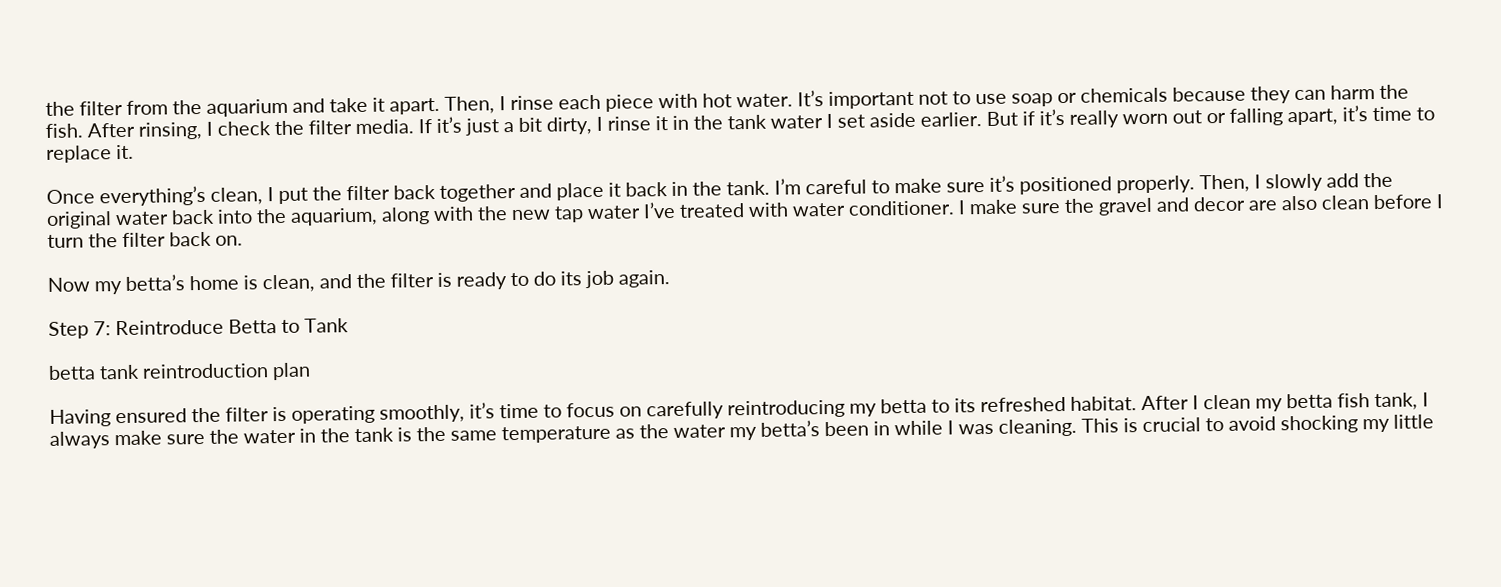the filter from the aquarium and take it apart. Then, I rinse each piece with hot water. It’s important not to use soap or chemicals because they can harm the fish. After rinsing, I check the filter media. If it’s just a bit dirty, I rinse it in the tank water I set aside earlier. But if it’s really worn out or falling apart, it’s time to replace it.

Once everything’s clean, I put the filter back together and place it back in the tank. I’m careful to make sure it’s positioned properly. Then, I slowly add the original water back into the aquarium, along with the new tap water I’ve treated with water conditioner. I make sure the gravel and decor are also clean before I turn the filter back on.

Now my betta’s home is clean, and the filter is ready to do its job again.

Step 7: Reintroduce Betta to Tank

betta tank reintroduction plan

Having ensured the filter is operating smoothly, it’s time to focus on carefully reintroducing my betta to its refreshed habitat. After I clean my betta fish tank, I always make sure the water in the tank is the same temperature as the water my betta’s been in while I was cleaning. This is crucial to avoid shocking my little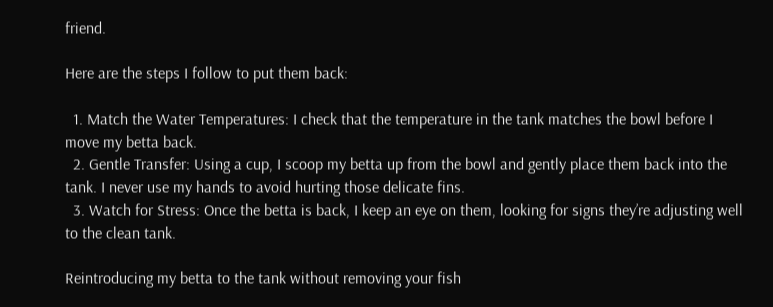friend.

Here are the steps I follow to put them back:

  1. Match the Water Temperatures: I check that the temperature in the tank matches the bowl before I move my betta back.
  2. Gentle Transfer: Using a cup, I scoop my betta up from the bowl and gently place them back into the tank. I never use my hands to avoid hurting those delicate fins.
  3. Watch for Stress: Once the betta is back, I keep an eye on them, looking for signs they’re adjusting well to the clean tank.

Reintroducing my betta to the tank without removing your fish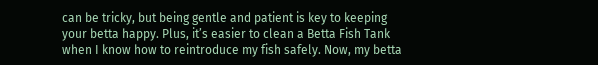can be tricky, but being gentle and patient is key to keeping your betta happy. Plus, it’s easier to clean a Betta Fish Tank when I know how to reintroduce my fish safely. Now, my betta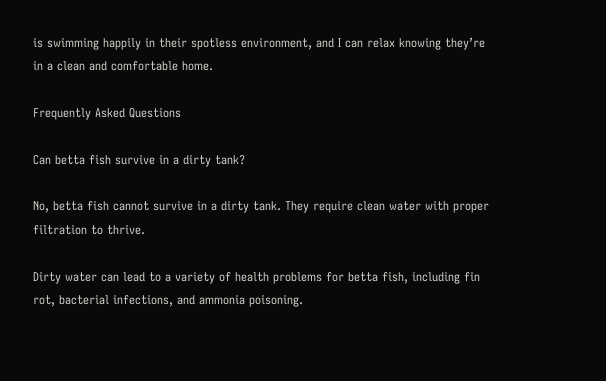is swimming happily in their spotless environment, and I can relax knowing they’re in a clean and comfortable home.

Frequently Asked Questions

Can betta fish survive in a dirty tank?

No, betta fish cannot survive in a dirty tank. They require clean water with proper filtration to thrive.

Dirty water can lead to a variety of health problems for betta fish, including fin rot, bacterial infections, and ammonia poisoning.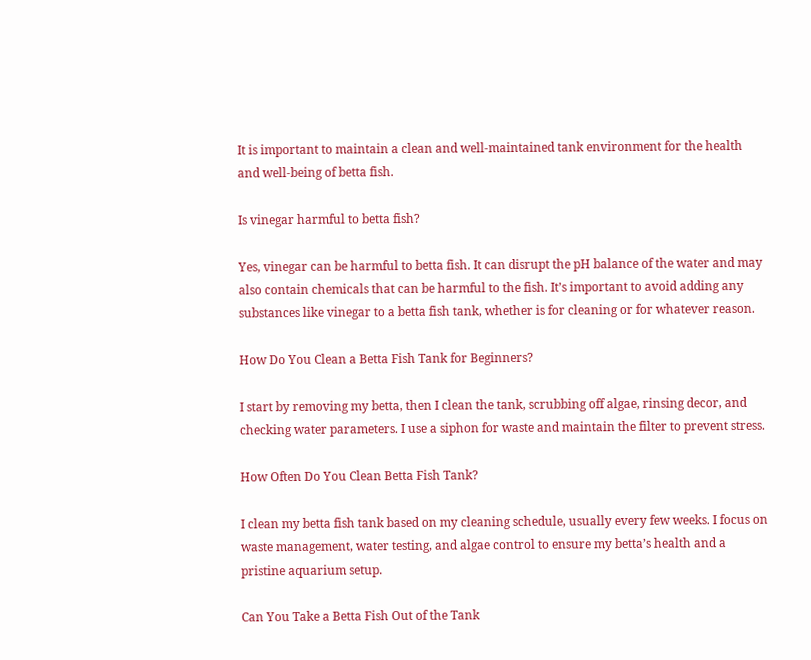It is important to maintain a clean and well-maintained tank environment for the health and well-being of betta fish.

Is vinegar harmful to betta fish?

Yes, vinegar can be harmful to betta fish. It can disrupt the pH balance of the water and may also contain chemicals that can be harmful to the fish. It’s important to avoid adding any substances like vinegar to a betta fish tank, whether is for cleaning or for whatever reason.

How Do You Clean a Betta Fish Tank for Beginners?

I start by removing my betta, then I clean the tank, scrubbing off algae, rinsing decor, and checking water parameters. I use a siphon for waste and maintain the filter to prevent stress.

How Often Do You Clean Betta Fish Tank?

I clean my betta fish tank based on my cleaning schedule, usually every few weeks. I focus on waste management, water testing, and algae control to ensure my betta’s health and a pristine aquarium setup.

Can You Take a Betta Fish Out of the Tank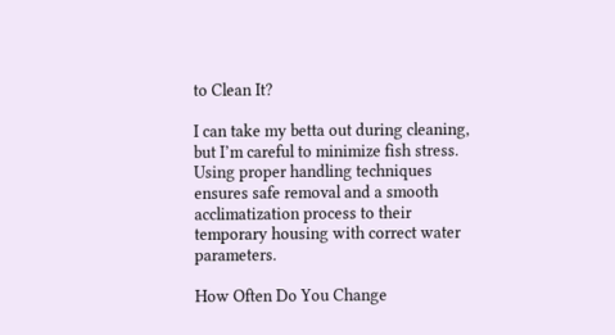to Clean It?

I can take my betta out during cleaning, but I’m careful to minimize fish stress. Using proper handling techniques ensures safe removal and a smooth acclimatization process to their temporary housing with correct water parameters.

How Often Do You Change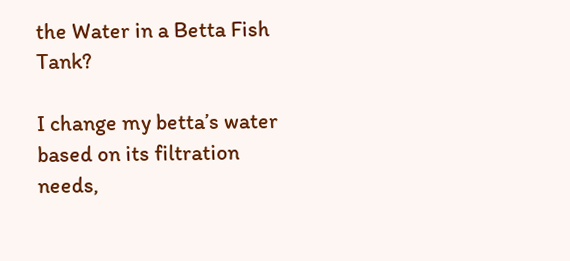the Water in a Betta Fish Tank?

I change my betta’s water based on its filtration needs,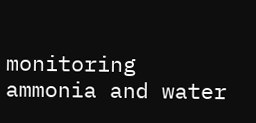monitoring ammonia and water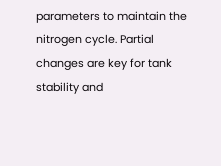parameters to maintain the nitrogen cycle. Partial changes are key for tank stability and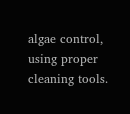algae control, using proper cleaning tools.